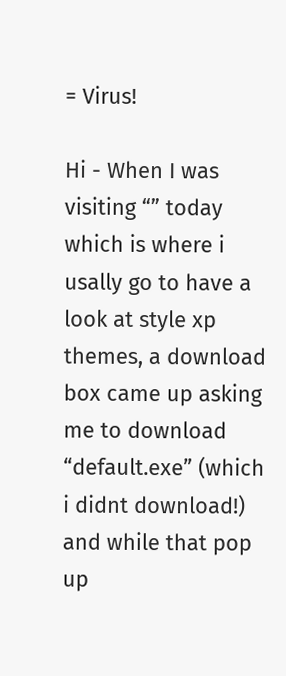= Virus!

Hi - When I was visiting “” today which is where i usally go to have a look at style xp themes, a download box came up asking me to download “default.exe” (which i didnt download!) and while that pop up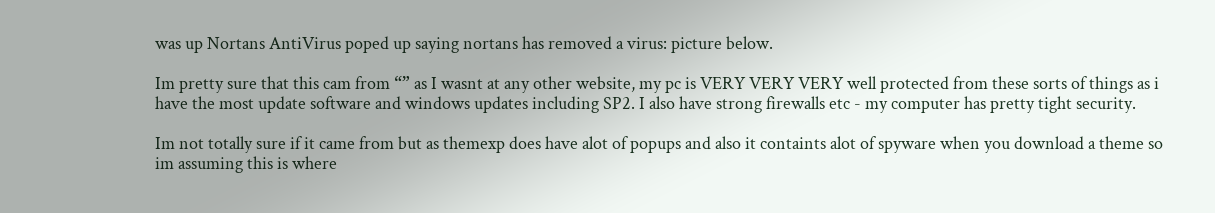was up Nortans AntiVirus poped up saying nortans has removed a virus: picture below.

Im pretty sure that this cam from “” as I wasnt at any other website, my pc is VERY VERY VERY well protected from these sorts of things as i have the most update software and windows updates including SP2. I also have strong firewalls etc - my computer has pretty tight security.

Im not totally sure if it came from but as themexp does have alot of popups and also it containts alot of spyware when you download a theme so im assuming this is where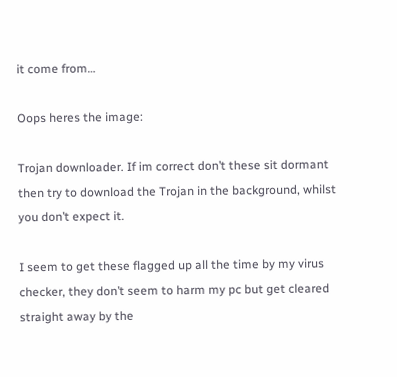it come from…

Oops heres the image:

Trojan downloader. If im correct don’t these sit dormant then try to download the Trojan in the background, whilst you don’t expect it.

I seem to get these flagged up all the time by my virus checker, they don’t seem to harm my pc but get cleared straight away by the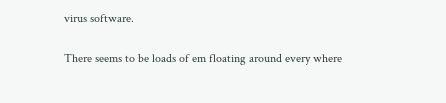virus software.

There seems to be loads of em floating around every where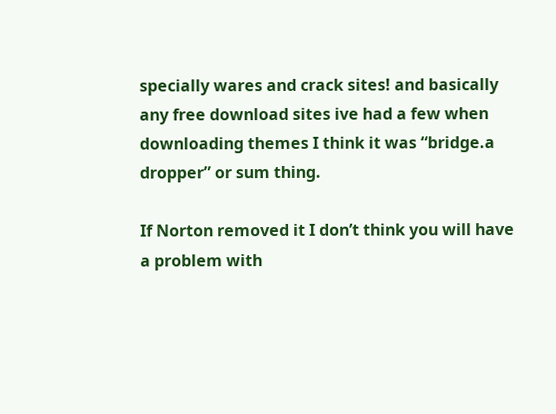specially wares and crack sites! and basically any free download sites ive had a few when downloading themes I think it was “bridge.a dropper” or sum thing.

If Norton removed it I don’t think you will have a problem with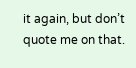it again, but don’t quote me on that.